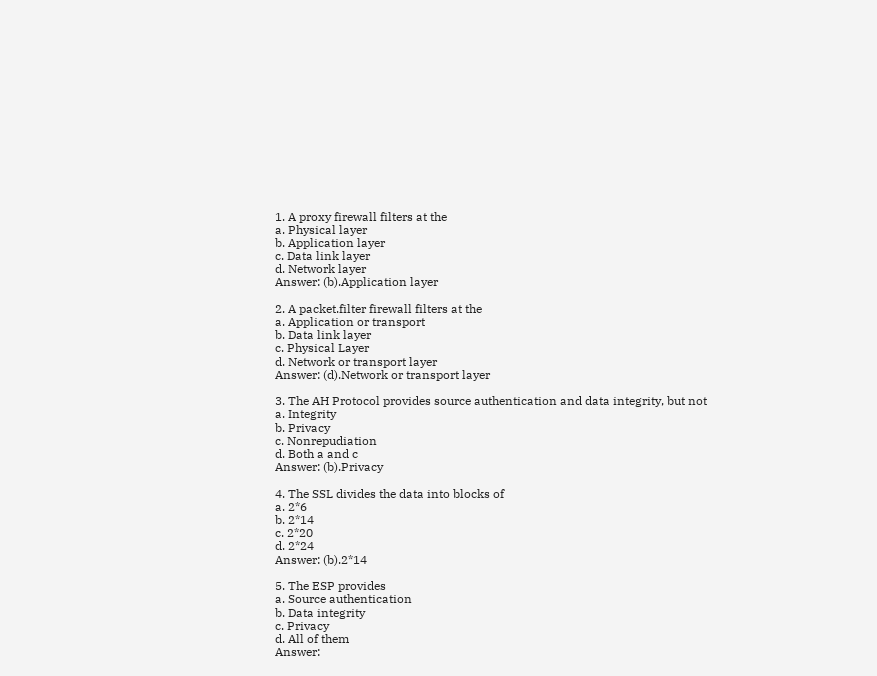1. A proxy firewall filters at the
a. Physical layer
b. Application layer
c. Data link layer
d. Network layer
Answer: (b).Application layer

2. A packet.filter firewall filters at the
a. Application or transport
b. Data link layer
c. Physical Layer
d. Network or transport layer
Answer: (d).Network or transport layer

3. The AH Protocol provides source authentication and data integrity, but not
a. Integrity
b. Privacy
c. Nonrepudiation
d. Both a and c
Answer: (b).Privacy

4. The SSL divides the data into blocks of
a. 2*6
b. 2*14
c. 2*20
d. 2*24
Answer: (b).2*14

5. The ESP provides
a. Source authentication
b. Data integrity
c. Privacy
d. All of them
Answer: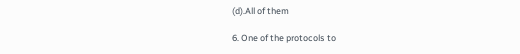(d).All of them

6. One of the protocols to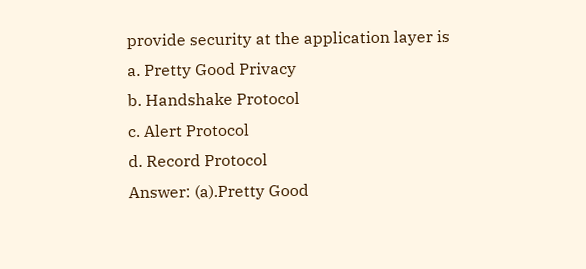provide security at the application layer is
a. Pretty Good Privacy
b. Handshake Protocol
c. Alert Protocol
d. Record Protocol
Answer: (a).Pretty Good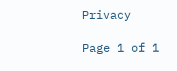Privacy

Page 1 of 1